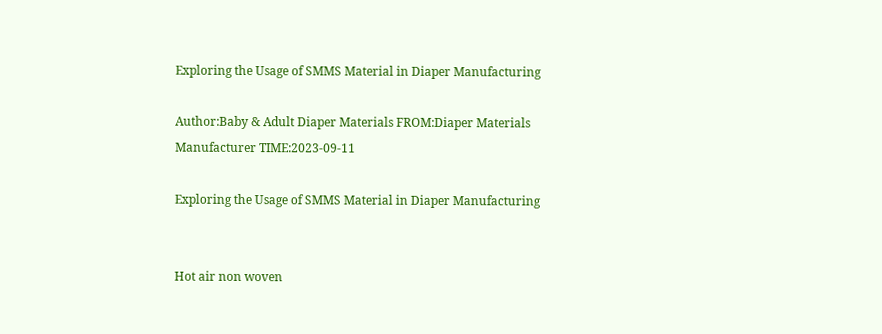Exploring the Usage of SMMS Material in Diaper Manufacturing

Author:Baby & Adult Diaper Materials FROM:Diaper Materials Manufacturer TIME:2023-09-11

Exploring the Usage of SMMS Material in Diaper Manufacturing


Hot air non woven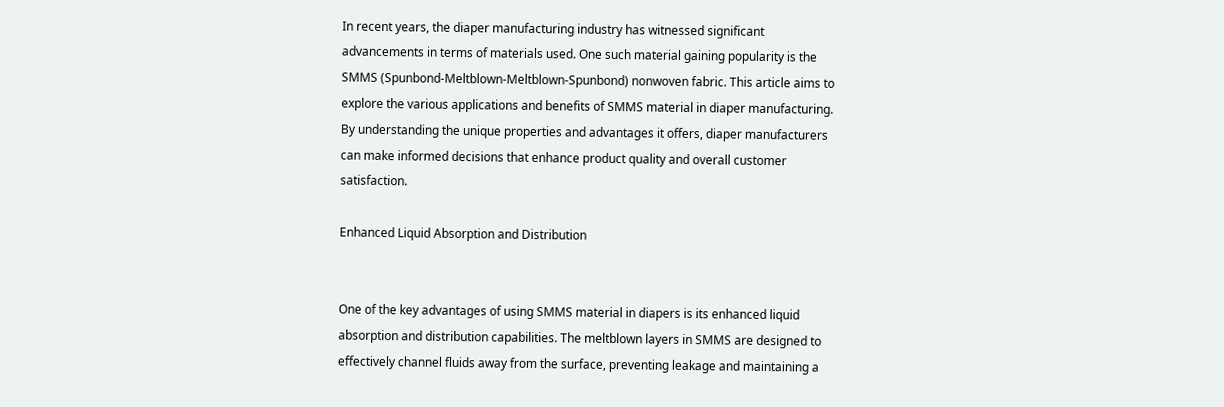In recent years, the diaper manufacturing industry has witnessed significant advancements in terms of materials used. One such material gaining popularity is the SMMS (Spunbond-Meltblown-Meltblown-Spunbond) nonwoven fabric. This article aims to explore the various applications and benefits of SMMS material in diaper manufacturing. By understanding the unique properties and advantages it offers, diaper manufacturers can make informed decisions that enhance product quality and overall customer satisfaction.

Enhanced Liquid Absorption and Distribution


One of the key advantages of using SMMS material in diapers is its enhanced liquid absorption and distribution capabilities. The meltblown layers in SMMS are designed to effectively channel fluids away from the surface, preventing leakage and maintaining a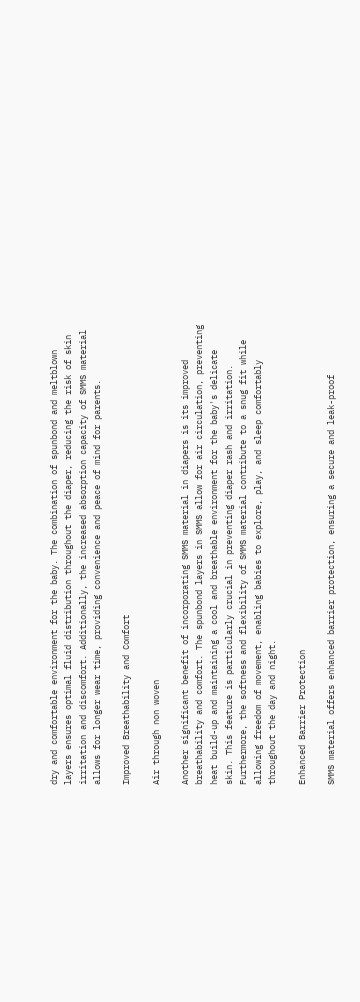dry and comfortable environment for the baby. The combination of spunbond and meltblown layers ensures optimal fluid distribution throughout the diaper, reducing the risk of skin irritation and discomfort. Additionally, the increased absorption capacity of SMMS material allows for longer wear time, providing convenience and peace of mind for parents.

Improved Breathability and Comfort

Air through non woven

Another significant benefit of incorporating SMMS material in diapers is its improved breathability and comfort. The spunbond layers in SMMS allow for air circulation, preventing heat build-up and maintaining a cool and breathable environment for the baby's delicate skin. This feature is particularly crucial in preventing diaper rash and irritation. Furthermore, the softness and flexibility of SMMS material contribute to a snug fit while allowing freedom of movement, enabling babies to explore, play, and sleep comfortably throughout the day and night.

Enhanced Barrier Protection

SMMS material offers enhanced barrier protection, ensuring a secure and leak-proof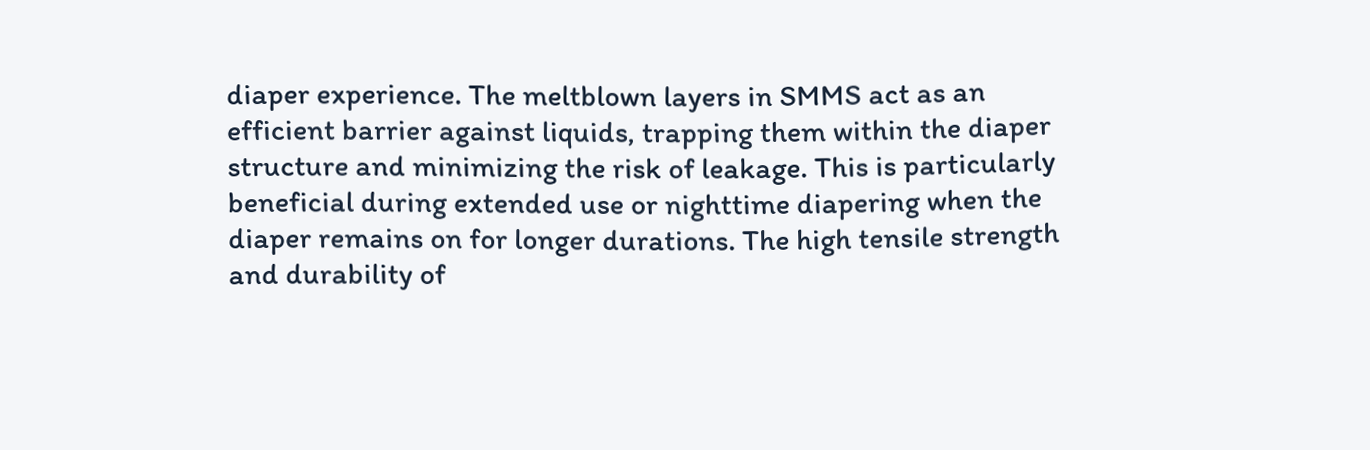diaper experience. The meltblown layers in SMMS act as an efficient barrier against liquids, trapping them within the diaper structure and minimizing the risk of leakage. This is particularly beneficial during extended use or nighttime diapering when the diaper remains on for longer durations. The high tensile strength and durability of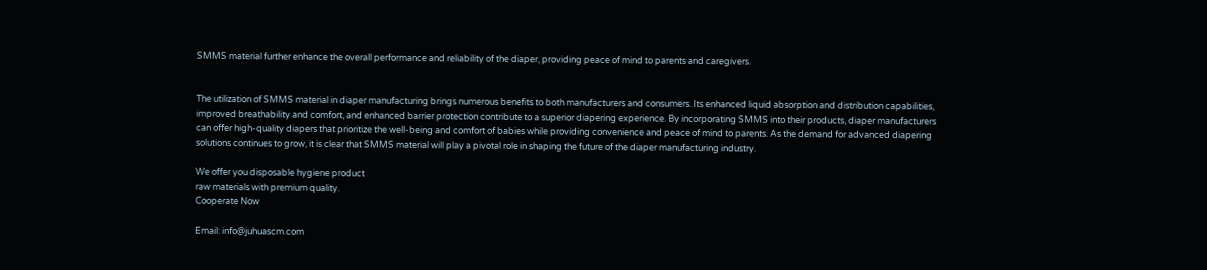SMMS material further enhance the overall performance and reliability of the diaper, providing peace of mind to parents and caregivers.


The utilization of SMMS material in diaper manufacturing brings numerous benefits to both manufacturers and consumers. Its enhanced liquid absorption and distribution capabilities, improved breathability and comfort, and enhanced barrier protection contribute to a superior diapering experience. By incorporating SMMS into their products, diaper manufacturers can offer high-quality diapers that prioritize the well-being and comfort of babies while providing convenience and peace of mind to parents. As the demand for advanced diapering solutions continues to grow, it is clear that SMMS material will play a pivotal role in shaping the future of the diaper manufacturing industry.

We offer you disposable hygiene product
raw materials with premium quality.
Cooperate Now

Email: info@juhuascm.com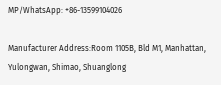MP/WhatsApp: +86-13599104026

Manufacturer Address:Room 1105B, Bld M1, Manhattan, Yulongwan, Shimao, Shuanglong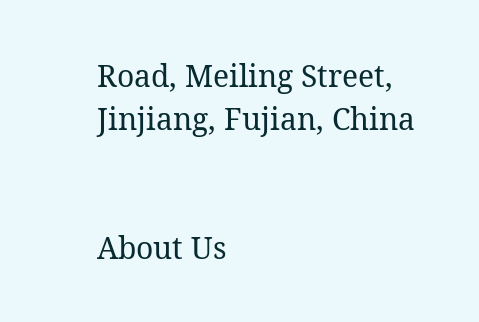Road, Meiling Street, Jinjiang, Fujian, China


About Us